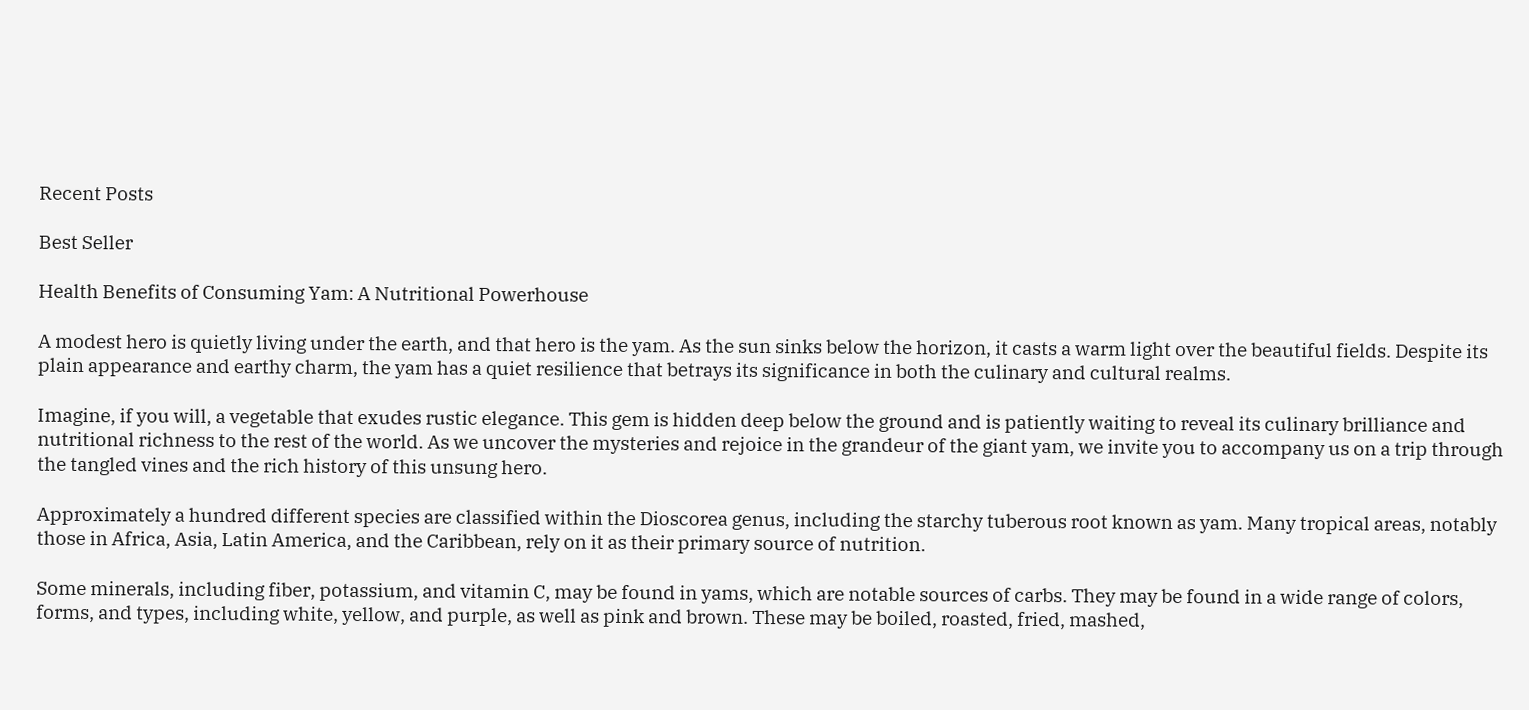Recent Posts

Best Seller

Health Benefits of Consuming Yam: A Nutritional Powerhouse

A modest hero is quietly living under the earth, and that hero is the yam. As the sun sinks below the horizon, it casts a warm light over the beautiful fields. Despite its plain appearance and earthy charm, the yam has a quiet resilience that betrays its significance in both the culinary and cultural realms.

Imagine, if you will, a vegetable that exudes rustic elegance. This gem is hidden deep below the ground and is patiently waiting to reveal its culinary brilliance and nutritional richness to the rest of the world. As we uncover the mysteries and rejoice in the grandeur of the giant yam, we invite you to accompany us on a trip through the tangled vines and the rich history of this unsung hero.

Approximately a hundred different species are classified within the Dioscorea genus, including the starchy tuberous root known as yam. Many tropical areas, notably those in Africa, Asia, Latin America, and the Caribbean, rely on it as their primary source of nutrition.

Some minerals, including fiber, potassium, and vitamin C, may be found in yams, which are notable sources of carbs. They may be found in a wide range of colors, forms, and types, including white, yellow, and purple, as well as pink and brown. These may be boiled, roasted, fried, mashed,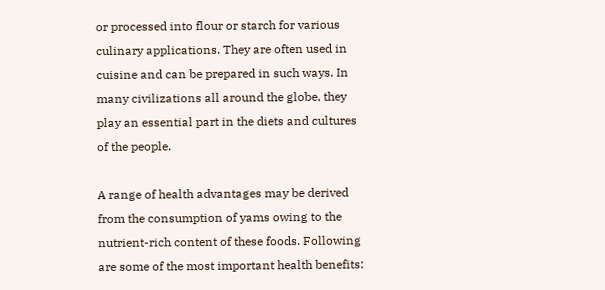or processed into flour or starch for various culinary applications. They are often used in cuisine and can be prepared in such ways. In many civilizations all around the globe, they play an essential part in the diets and cultures of the people.

A range of health advantages may be derived from the consumption of yams owing to the nutrient-rich content of these foods. Following are some of the most important health benefits: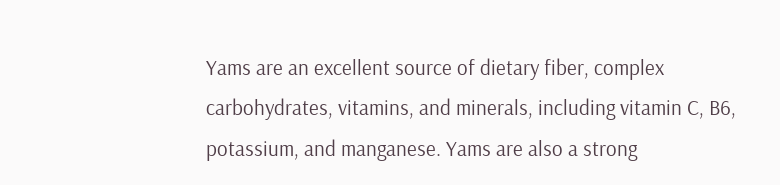Yams are an excellent source of dietary fiber, complex carbohydrates, vitamins, and minerals, including vitamin C, B6, potassium, and manganese. Yams are also a strong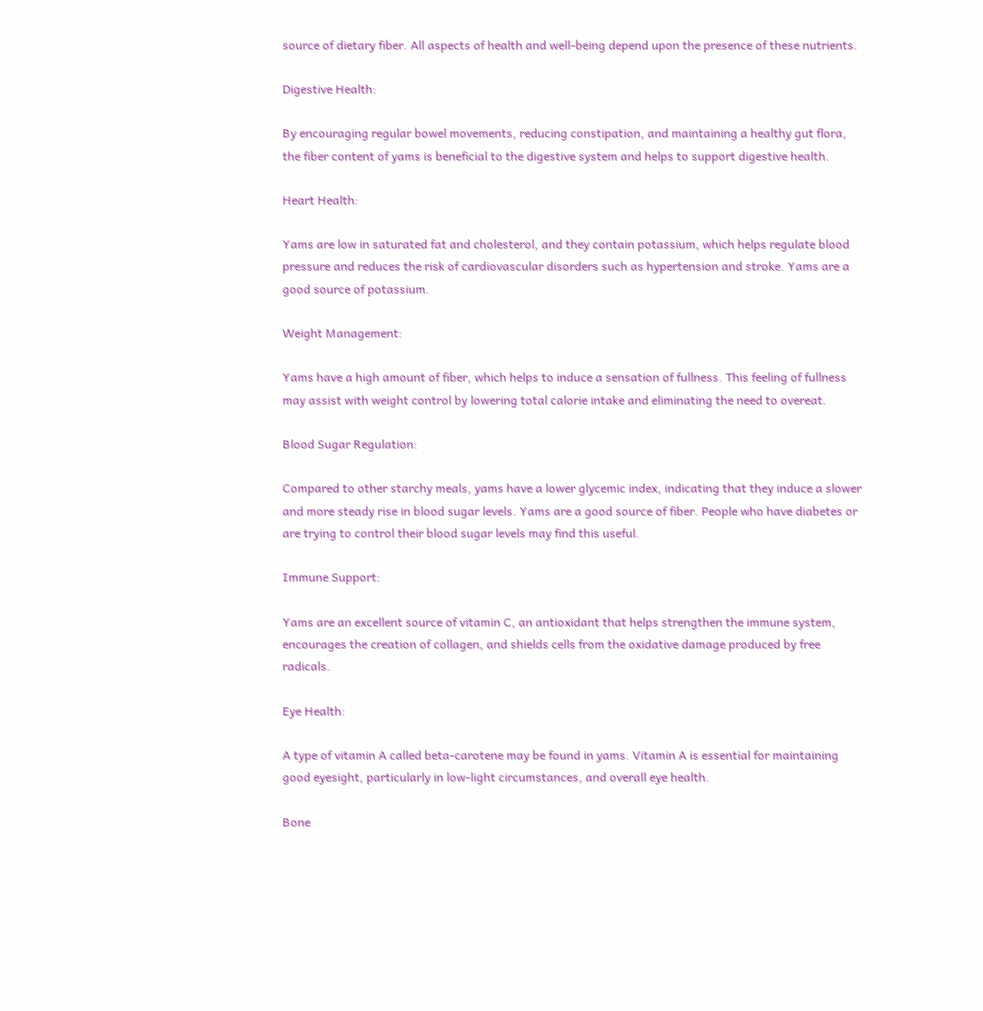source of dietary fiber. All aspects of health and well-being depend upon the presence of these nutrients.

Digestive Health:

By encouraging regular bowel movements, reducing constipation, and maintaining a healthy gut flora, the fiber content of yams is beneficial to the digestive system and helps to support digestive health.

Heart Health:

Yams are low in saturated fat and cholesterol, and they contain potassium, which helps regulate blood pressure and reduces the risk of cardiovascular disorders such as hypertension and stroke. Yams are a good source of potassium.

Weight Management:

Yams have a high amount of fiber, which helps to induce a sensation of fullness. This feeling of fullness may assist with weight control by lowering total calorie intake and eliminating the need to overeat.

Blood Sugar Regulation:

Compared to other starchy meals, yams have a lower glycemic index, indicating that they induce a slower and more steady rise in blood sugar levels. Yams are a good source of fiber. People who have diabetes or are trying to control their blood sugar levels may find this useful.

Immune Support:

Yams are an excellent source of vitamin C, an antioxidant that helps strengthen the immune system, encourages the creation of collagen, and shields cells from the oxidative damage produced by free radicals.

Eye Health:

A type of vitamin A called beta-carotene may be found in yams. Vitamin A is essential for maintaining good eyesight, particularly in low-light circumstances, and overall eye health.

Bone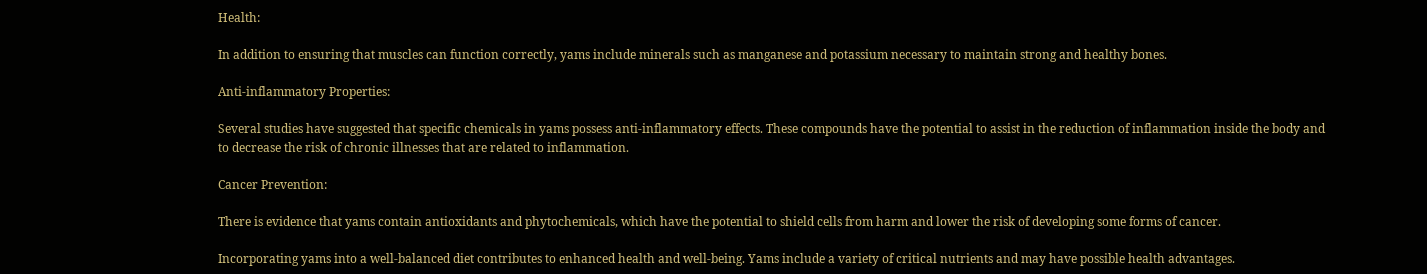Health:

In addition to ensuring that muscles can function correctly, yams include minerals such as manganese and potassium necessary to maintain strong and healthy bones.

Anti-inflammatory Properties:

Several studies have suggested that specific chemicals in yams possess anti-inflammatory effects. These compounds have the potential to assist in the reduction of inflammation inside the body and to decrease the risk of chronic illnesses that are related to inflammation.

Cancer Prevention:

There is evidence that yams contain antioxidants and phytochemicals, which have the potential to shield cells from harm and lower the risk of developing some forms of cancer.

Incorporating yams into a well-balanced diet contributes to enhanced health and well-being. Yams include a variety of critical nutrients and may have possible health advantages.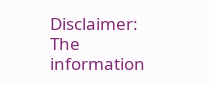Disclaimer: The information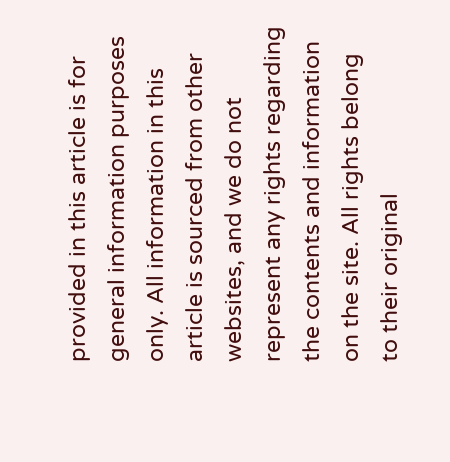provided in this article is for general information purposes only. All information in this article is sourced from other websites, and we do not represent any rights regarding the contents and information on the site. All rights belong to their original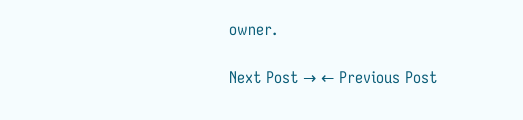owner.

Next Post → ← Previous Post